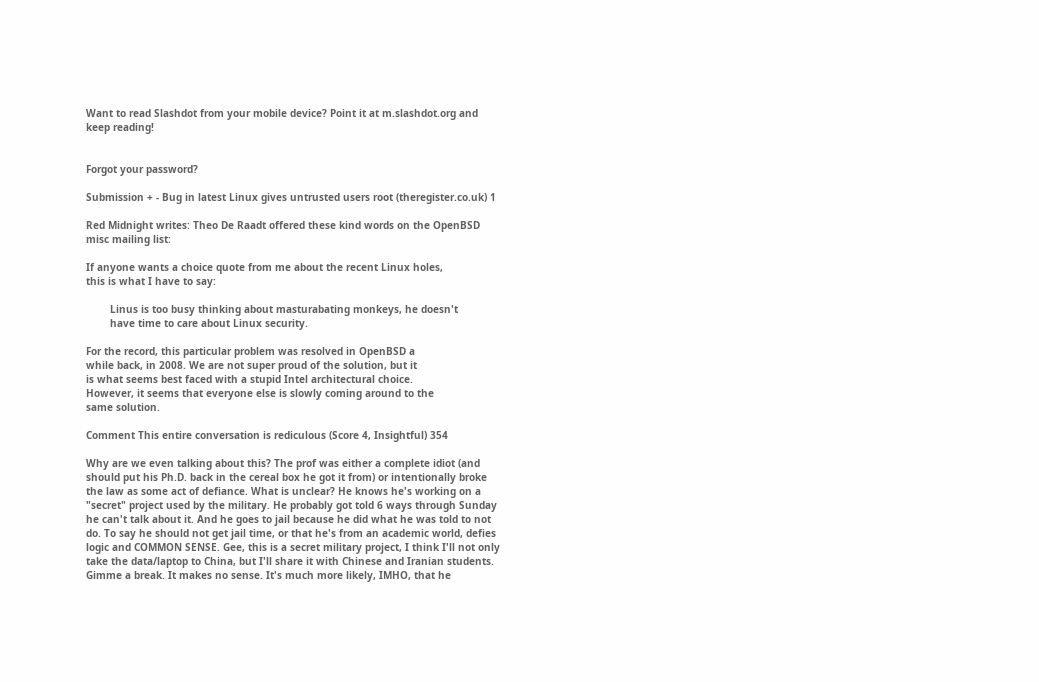Want to read Slashdot from your mobile device? Point it at m.slashdot.org and keep reading!


Forgot your password?

Submission + - Bug in latest Linux gives untrusted users root (theregister.co.uk) 1

Red Midnight writes: Theo De Raadt offered these kind words on the OpenBSD misc mailing list:

If anyone wants a choice quote from me about the recent Linux holes,
this is what I have to say:

        Linus is too busy thinking about masturabating monkeys, he doesn't
        have time to care about Linux security.

For the record, this particular problem was resolved in OpenBSD a
while back, in 2008. We are not super proud of the solution, but it
is what seems best faced with a stupid Intel architectural choice.
However, it seems that everyone else is slowly coming around to the
same solution.

Comment This entire conversation is rediculous (Score 4, Insightful) 354

Why are we even talking about this? The prof was either a complete idiot (and should put his Ph.D. back in the cereal box he got it from) or intentionally broke the law as some act of defiance. What is unclear? He knows he's working on a "secret" project used by the military. He probably got told 6 ways through Sunday he can't talk about it. And he goes to jail because he did what he was told to not do. To say he should not get jail time, or that he's from an academic world, defies logic and COMMON SENSE. Gee, this is a secret military project, I think I'll not only take the data/laptop to China, but I'll share it with Chinese and Iranian students. Gimme a break. It makes no sense. It's much more likely, IMHO, that he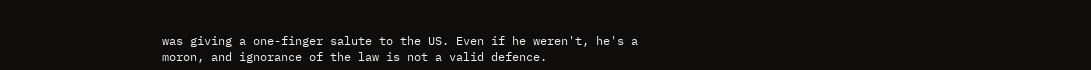was giving a one-finger salute to the US. Even if he weren't, he's a moron, and ignorance of the law is not a valid defence.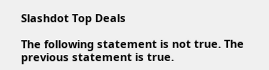Slashdot Top Deals

The following statement is not true. The previous statement is true.